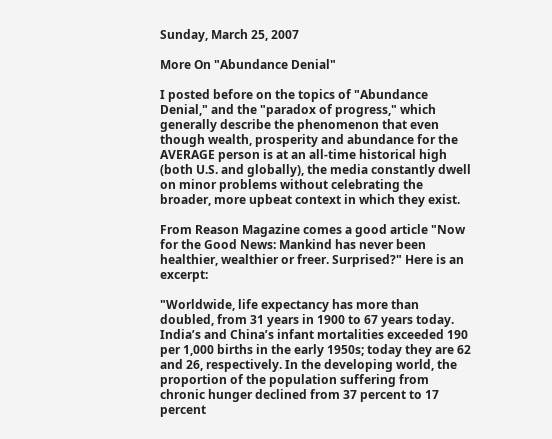Sunday, March 25, 2007

More On "Abundance Denial"

I posted before on the topics of "Abundance Denial," and the "paradox of progress," which generally describe the phenomenon that even though wealth, prosperity and abundance for the AVERAGE person is at an all-time historical high (both U.S. and globally), the media constantly dwell on minor problems without celebrating the broader, more upbeat context in which they exist.

From Reason Magazine comes a good article "Now for the Good News: Mankind has never been healthier, wealthier or freer. Surprised?" Here is an excerpt:

"Worldwide, life expectancy has more than doubled, from 31 years in 1900 to 67 years today. India’s and China’s infant mortalities exceeded 190 per 1,000 births in the early 1950s; today they are 62 and 26, respectively. In the developing world, the proportion of the population suffering from chronic hunger declined from 37 percent to 17 percent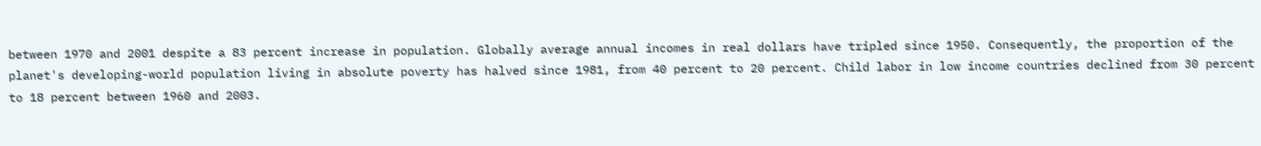between 1970 and 2001 despite a 83 percent increase in population. Globally average annual incomes in real dollars have tripled since 1950. Consequently, the proportion of the planet's developing-world population living in absolute poverty has halved since 1981, from 40 percent to 20 percent. Child labor in low income countries declined from 30 percent to 18 percent between 1960 and 2003.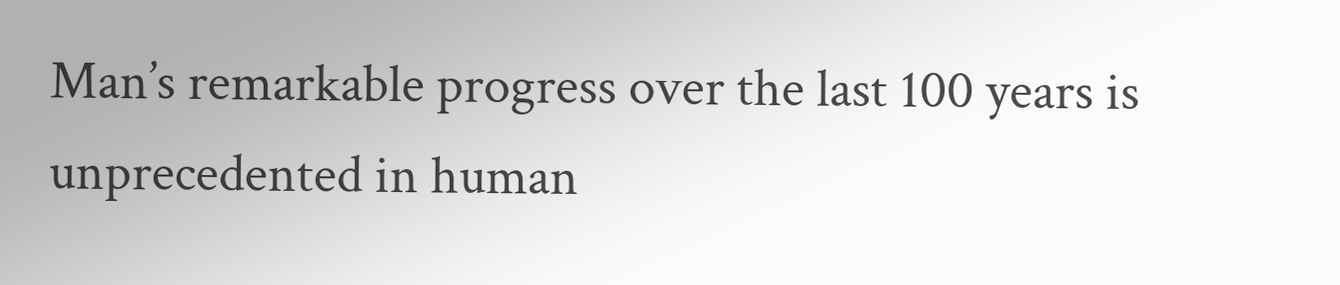Man’s remarkable progress over the last 100 years is unprecedented in human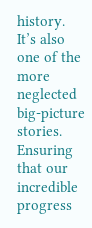history. It’s also one of the more neglected big-picture stories. Ensuring that our incredible progress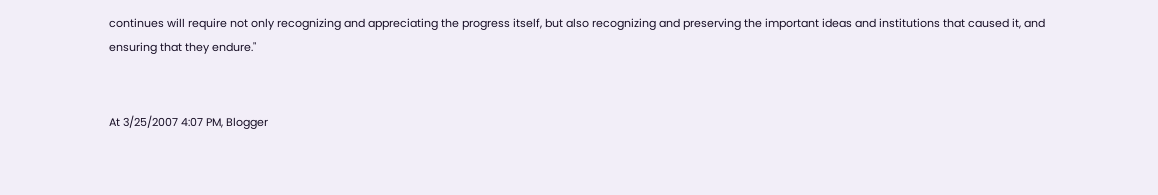continues will require not only recognizing and appreciating the progress itself, but also recognizing and preserving the important ideas and institutions that caused it, and ensuring that they endure."


At 3/25/2007 4:07 PM, Blogger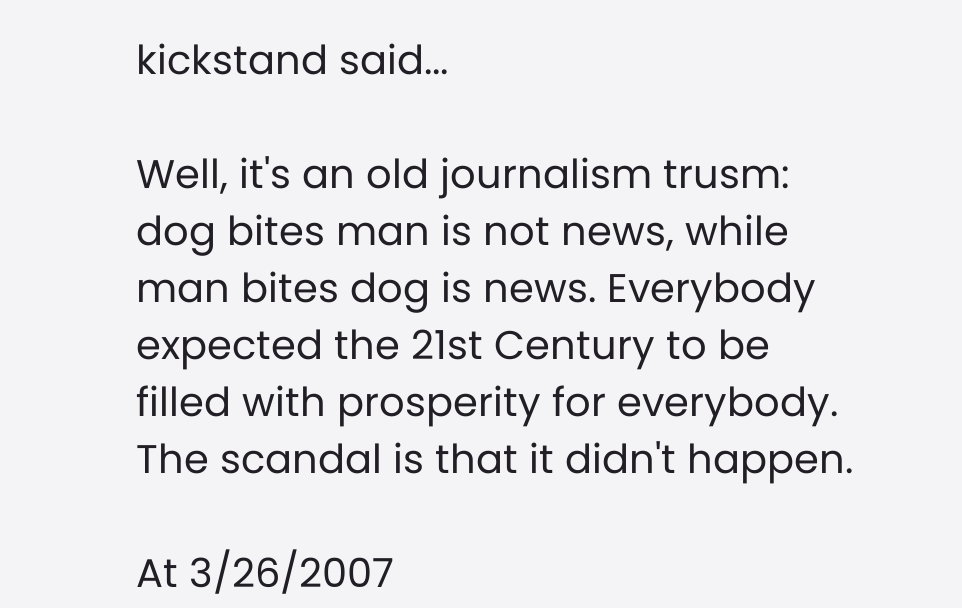kickstand said...

Well, it's an old journalism trusm: dog bites man is not news, while man bites dog is news. Everybody expected the 21st Century to be filled with prosperity for everybody. The scandal is that it didn't happen.

At 3/26/2007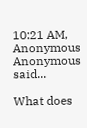10:21 AM, Anonymous Anonymous said...

What does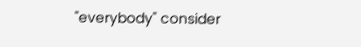"everybody" consider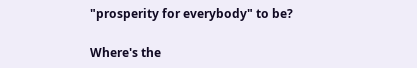"prosperity for everybody" to be?

Where's the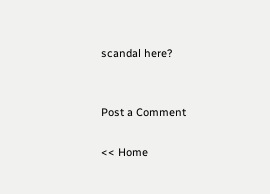scandal here?


Post a Comment

<< Home